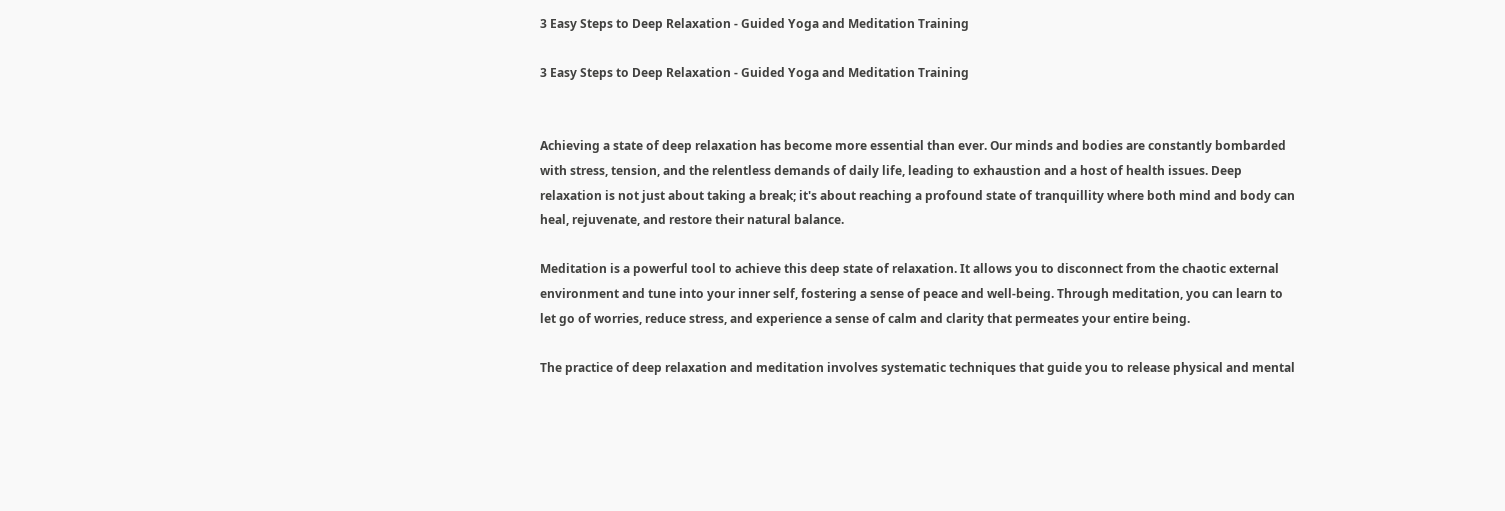3 Easy Steps to Deep Relaxation - Guided Yoga and Meditation Training

3 Easy Steps to Deep Relaxation - Guided Yoga and Meditation Training


Achieving a state of deep relaxation has become more essential than ever. Our minds and bodies are constantly bombarded with stress, tension, and the relentless demands of daily life, leading to exhaustion and a host of health issues. Deep relaxation is not just about taking a break; it's about reaching a profound state of tranquillity where both mind and body can heal, rejuvenate, and restore their natural balance.

Meditation is a powerful tool to achieve this deep state of relaxation. It allows you to disconnect from the chaotic external environment and tune into your inner self, fostering a sense of peace and well-being. Through meditation, you can learn to let go of worries, reduce stress, and experience a sense of calm and clarity that permeates your entire being.

The practice of deep relaxation and meditation involves systematic techniques that guide you to release physical and mental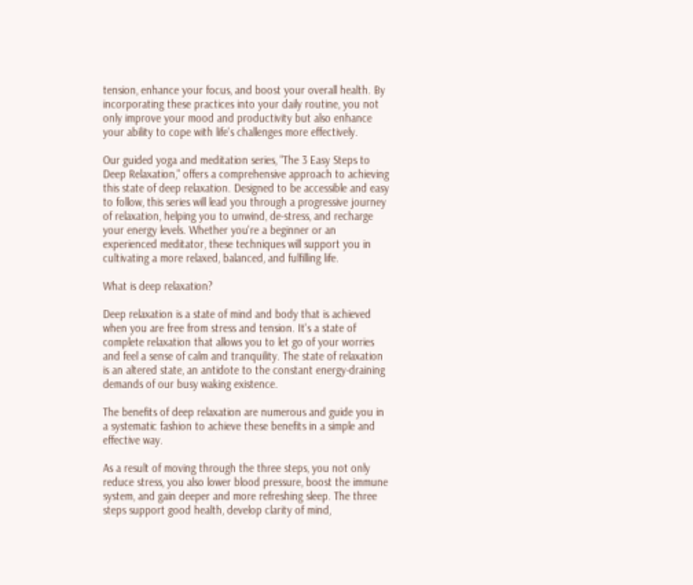tension, enhance your focus, and boost your overall health. By incorporating these practices into your daily routine, you not only improve your mood and productivity but also enhance your ability to cope with life's challenges more effectively.

Our guided yoga and meditation series, "The 3 Easy Steps to Deep Relaxation," offers a comprehensive approach to achieving this state of deep relaxation. Designed to be accessible and easy to follow, this series will lead you through a progressive journey of relaxation, helping you to unwind, de-stress, and recharge your energy levels. Whether you're a beginner or an experienced meditator, these techniques will support you in cultivating a more relaxed, balanced, and fulfilling life.

What is deep relaxation?

Deep relaxation is a state of mind and body that is achieved when you are free from stress and tension. It's a state of complete relaxation that allows you to let go of your worries and feel a sense of calm and tranquility. The state of relaxation is an altered state, an antidote to the constant energy-draining demands of our busy waking existence.

The benefits of deep relaxation are numerous and guide you in a systematic fashion to achieve these benefits in a simple and effective way.

As a result of moving through the three steps, you not only reduce stress, you also lower blood pressure, boost the immune system, and gain deeper and more refreshing sleep. The three steps support good health, develop clarity of mind,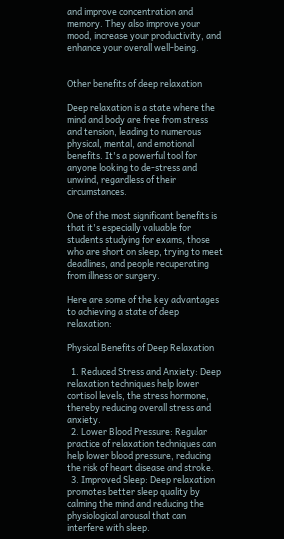and improve concentration and memory. They also improve your mood, increase your productivity, and enhance your overall well-being.


Other benefits of deep relaxation

Deep relaxation is a state where the mind and body are free from stress and tension, leading to numerous physical, mental, and emotional benefits. It's a powerful tool for anyone looking to de-stress and unwind, regardless of their circumstances.

One of the most significant benefits is that it's especially valuable for students studying for exams, those who are short on sleep, trying to meet deadlines, and people recuperating from illness or surgery.

Here are some of the key advantages to achieving a state of deep relaxation:

Physical Benefits of Deep Relaxation

  1. Reduced Stress and Anxiety: Deep relaxation techniques help lower cortisol levels, the stress hormone, thereby reducing overall stress and anxiety.
  2. Lower Blood Pressure: Regular practice of relaxation techniques can help lower blood pressure, reducing the risk of heart disease and stroke.
  3. Improved Sleep: Deep relaxation promotes better sleep quality by calming the mind and reducing the physiological arousal that can interfere with sleep.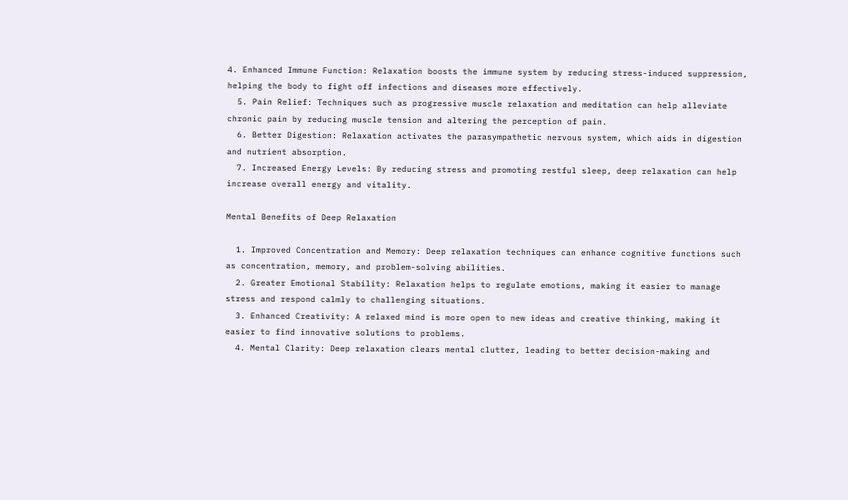4. Enhanced Immune Function: Relaxation boosts the immune system by reducing stress-induced suppression, helping the body to fight off infections and diseases more effectively.
  5. Pain Relief: Techniques such as progressive muscle relaxation and meditation can help alleviate chronic pain by reducing muscle tension and altering the perception of pain.
  6. Better Digestion: Relaxation activates the parasympathetic nervous system, which aids in digestion and nutrient absorption.
  7. Increased Energy Levels: By reducing stress and promoting restful sleep, deep relaxation can help increase overall energy and vitality.

Mental Benefits of Deep Relaxation

  1. Improved Concentration and Memory: Deep relaxation techniques can enhance cognitive functions such as concentration, memory, and problem-solving abilities.
  2. Greater Emotional Stability: Relaxation helps to regulate emotions, making it easier to manage stress and respond calmly to challenging situations.
  3. Enhanced Creativity: A relaxed mind is more open to new ideas and creative thinking, making it easier to find innovative solutions to problems.
  4. Mental Clarity: Deep relaxation clears mental clutter, leading to better decision-making and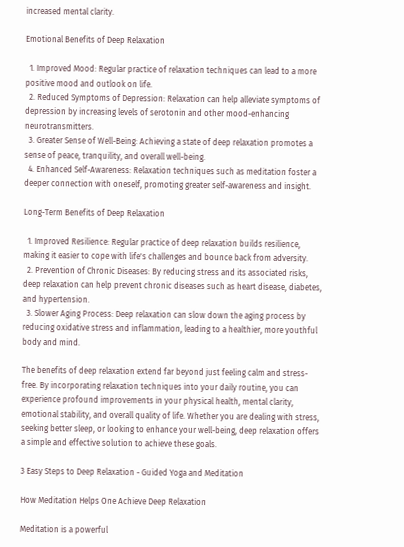increased mental clarity.

Emotional Benefits of Deep Relaxation

  1. Improved Mood: Regular practice of relaxation techniques can lead to a more positive mood and outlook on life.
  2. Reduced Symptoms of Depression: Relaxation can help alleviate symptoms of depression by increasing levels of serotonin and other mood-enhancing neurotransmitters.
  3. Greater Sense of Well-Being: Achieving a state of deep relaxation promotes a sense of peace, tranquility, and overall well-being.
  4. Enhanced Self-Awareness: Relaxation techniques such as meditation foster a deeper connection with oneself, promoting greater self-awareness and insight.

Long-Term Benefits of Deep Relaxation

  1. Improved Resilience: Regular practice of deep relaxation builds resilience, making it easier to cope with life's challenges and bounce back from adversity.
  2. Prevention of Chronic Diseases: By reducing stress and its associated risks, deep relaxation can help prevent chronic diseases such as heart disease, diabetes, and hypertension.
  3. Slower Aging Process: Deep relaxation can slow down the aging process by reducing oxidative stress and inflammation, leading to a healthier, more youthful body and mind.

The benefits of deep relaxation extend far beyond just feeling calm and stress-free. By incorporating relaxation techniques into your daily routine, you can experience profound improvements in your physical health, mental clarity, emotional stability, and overall quality of life. Whether you are dealing with stress, seeking better sleep, or looking to enhance your well-being, deep relaxation offers a simple and effective solution to achieve these goals.

3 Easy Steps to Deep Relaxation - Guided Yoga and Meditation

How Meditation Helps One Achieve Deep Relaxation

Meditation is a powerful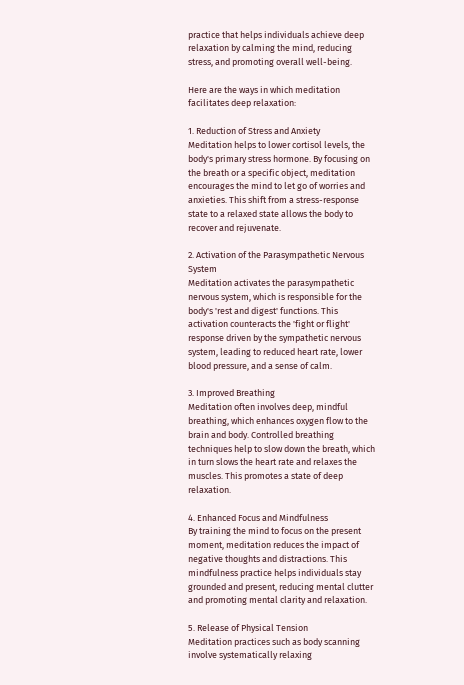practice that helps individuals achieve deep relaxation by calming the mind, reducing stress, and promoting overall well-being.

Here are the ways in which meditation facilitates deep relaxation:

1. Reduction of Stress and Anxiety
Meditation helps to lower cortisol levels, the body's primary stress hormone. By focusing on the breath or a specific object, meditation encourages the mind to let go of worries and anxieties. This shift from a stress-response state to a relaxed state allows the body to recover and rejuvenate.

2. Activation of the Parasympathetic Nervous System
Meditation activates the parasympathetic nervous system, which is responsible for the body's 'rest and digest' functions. This activation counteracts the 'fight or flight' response driven by the sympathetic nervous system, leading to reduced heart rate, lower blood pressure, and a sense of calm.

3. Improved Breathing
Meditation often involves deep, mindful breathing, which enhances oxygen flow to the brain and body. Controlled breathing techniques help to slow down the breath, which in turn slows the heart rate and relaxes the muscles. This promotes a state of deep relaxation.

4. Enhanced Focus and Mindfulness
By training the mind to focus on the present moment, meditation reduces the impact of negative thoughts and distractions. This mindfulness practice helps individuals stay grounded and present, reducing mental clutter and promoting mental clarity and relaxation.

5. Release of Physical Tension
Meditation practices such as body scanning involve systematically relaxing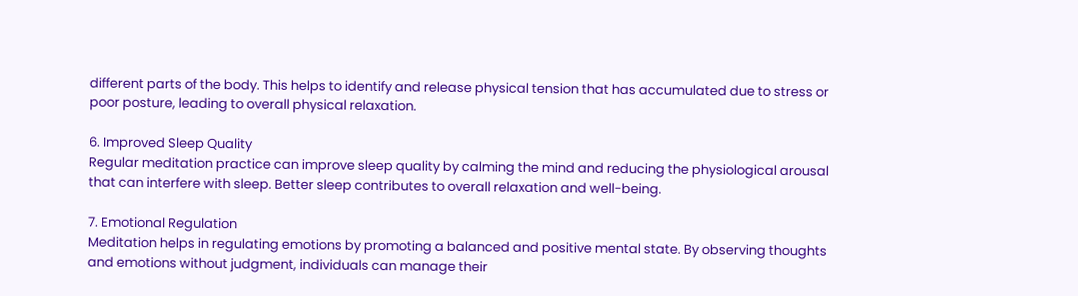different parts of the body. This helps to identify and release physical tension that has accumulated due to stress or poor posture, leading to overall physical relaxation.

6. Improved Sleep Quality
Regular meditation practice can improve sleep quality by calming the mind and reducing the physiological arousal that can interfere with sleep. Better sleep contributes to overall relaxation and well-being.

7. Emotional Regulation
Meditation helps in regulating emotions by promoting a balanced and positive mental state. By observing thoughts and emotions without judgment, individuals can manage their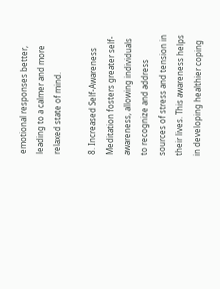emotional responses better, leading to a calmer and more relaxed state of mind.

8. Increased Self-Awareness
Meditation fosters greater self-awareness, allowing individuals to recognize and address sources of stress and tension in their lives. This awareness helps in developing healthier coping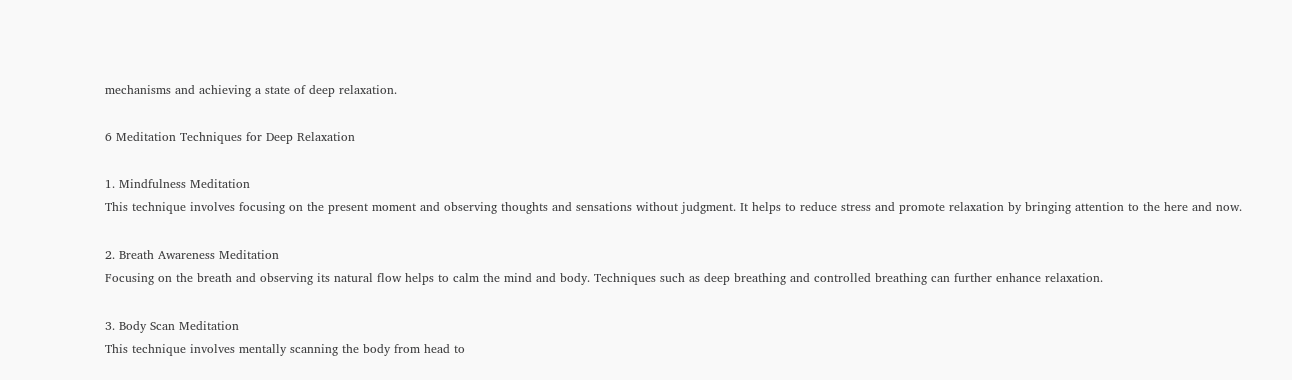mechanisms and achieving a state of deep relaxation.

6 Meditation Techniques for Deep Relaxation

1. Mindfulness Meditation
This technique involves focusing on the present moment and observing thoughts and sensations without judgment. It helps to reduce stress and promote relaxation by bringing attention to the here and now.

2. Breath Awareness Meditation
Focusing on the breath and observing its natural flow helps to calm the mind and body. Techniques such as deep breathing and controlled breathing can further enhance relaxation.

3. Body Scan Meditation
This technique involves mentally scanning the body from head to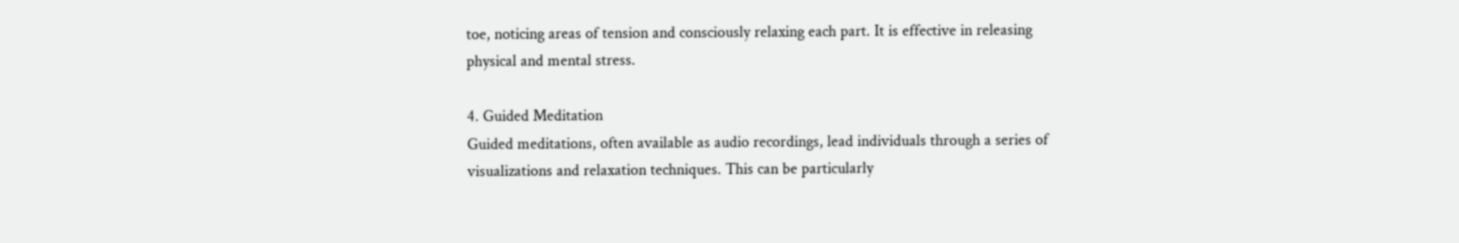toe, noticing areas of tension and consciously relaxing each part. It is effective in releasing physical and mental stress.

4. Guided Meditation
Guided meditations, often available as audio recordings, lead individuals through a series of visualizations and relaxation techniques. This can be particularly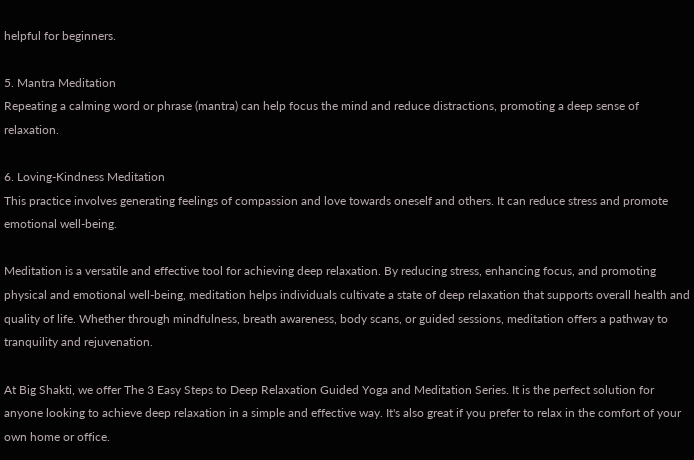helpful for beginners.

5. Mantra Meditation
Repeating a calming word or phrase (mantra) can help focus the mind and reduce distractions, promoting a deep sense of relaxation.

6. Loving-Kindness Meditation
This practice involves generating feelings of compassion and love towards oneself and others. It can reduce stress and promote emotional well-being.

Meditation is a versatile and effective tool for achieving deep relaxation. By reducing stress, enhancing focus, and promoting physical and emotional well-being, meditation helps individuals cultivate a state of deep relaxation that supports overall health and quality of life. Whether through mindfulness, breath awareness, body scans, or guided sessions, meditation offers a pathway to tranquility and rejuvenation.

At Big Shakti, we offer The 3 Easy Steps to Deep Relaxation Guided Yoga and Meditation Series. It is the perfect solution for anyone looking to achieve deep relaxation in a simple and effective way. It's also great if you prefer to relax in the comfort of your own home or office.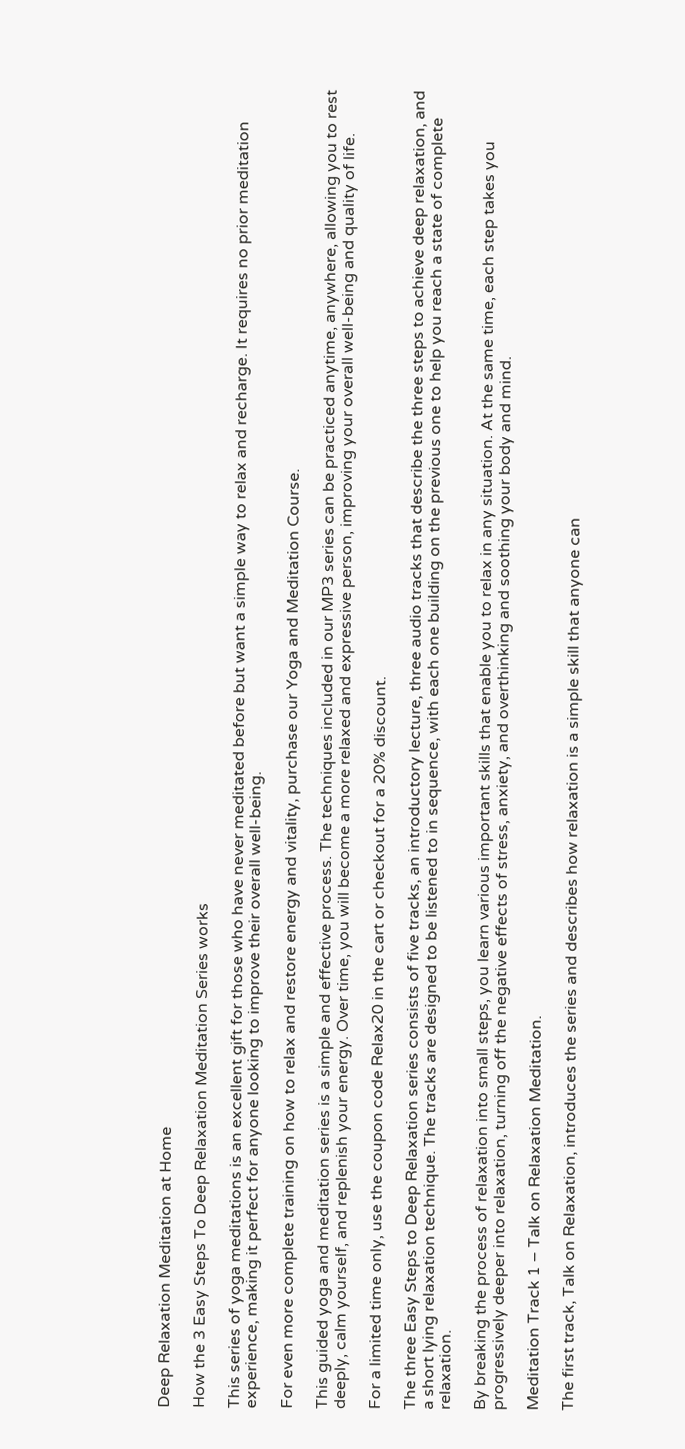Deep Relaxation Meditation at Home

How the 3 Easy Steps To Deep Relaxation Meditation Series works

This series of yoga meditations is an excellent gift for those who have never meditated before but want a simple way to relax and recharge. It requires no prior meditation experience, making it perfect for anyone looking to improve their overall well-being.

For even more complete training on how to relax and restore energy and vitality, purchase our Yoga and Meditation Course.

This guided yoga and meditation series is a simple and effective process. The techniques included in our MP3 series can be practiced anytime, anywhere, allowing you to rest deeply, calm yourself, and replenish your energy. Over time, you will become a more relaxed and expressive person, improving your overall well-being and quality of life.

For a limited time only, use the coupon code Relax20 in the cart or checkout for a 20% discount.

The three Easy Steps to Deep Relaxation series consists of five tracks, an introductory lecture, three audio tracks that describe the three steps to achieve deep relaxation, and a short lying relaxation technique. The tracks are designed to be listened to in sequence, with each one building on the previous one to help you reach a state of complete relaxation.

By breaking the process of relaxation into small steps, you learn various important skills that enable you to relax in any situation. At the same time, each step takes you progressively deeper into relaxation, turning off the negative effects of stress, anxiety, and overthinking and soothing your body and mind.

Meditation Track 1 – Talk on Relaxation Meditation.

The first track, Talk on Relaxation, introduces the series and describes how relaxation is a simple skill that anyone can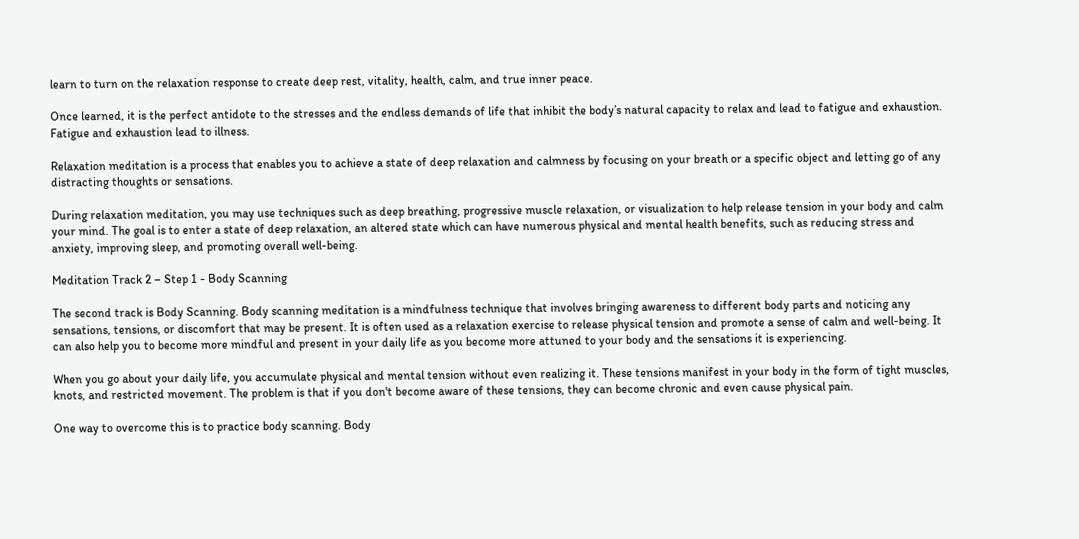learn to turn on the relaxation response to create deep rest, vitality, health, calm, and true inner peace.

Once learned, it is the perfect antidote to the stresses and the endless demands of life that inhibit the body’s natural capacity to relax and lead to fatigue and exhaustion. Fatigue and exhaustion lead to illness.

Relaxation meditation is a process that enables you to achieve a state of deep relaxation and calmness by focusing on your breath or a specific object and letting go of any distracting thoughts or sensations.

During relaxation meditation, you may use techniques such as deep breathing, progressive muscle relaxation, or visualization to help release tension in your body and calm your mind. The goal is to enter a state of deep relaxation, an altered state which can have numerous physical and mental health benefits, such as reducing stress and anxiety, improving sleep, and promoting overall well-being.

Meditation Track 2 – Step 1 - Body Scanning

The second track is Body Scanning. Body scanning meditation is a mindfulness technique that involves bringing awareness to different body parts and noticing any sensations, tensions, or discomfort that may be present. It is often used as a relaxation exercise to release physical tension and promote a sense of calm and well-being. It can also help you to become more mindful and present in your daily life as you become more attuned to your body and the sensations it is experiencing.

When you go about your daily life, you accumulate physical and mental tension without even realizing it. These tensions manifest in your body in the form of tight muscles, knots, and restricted movement. The problem is that if you don't become aware of these tensions, they can become chronic and even cause physical pain.

One way to overcome this is to practice body scanning. Body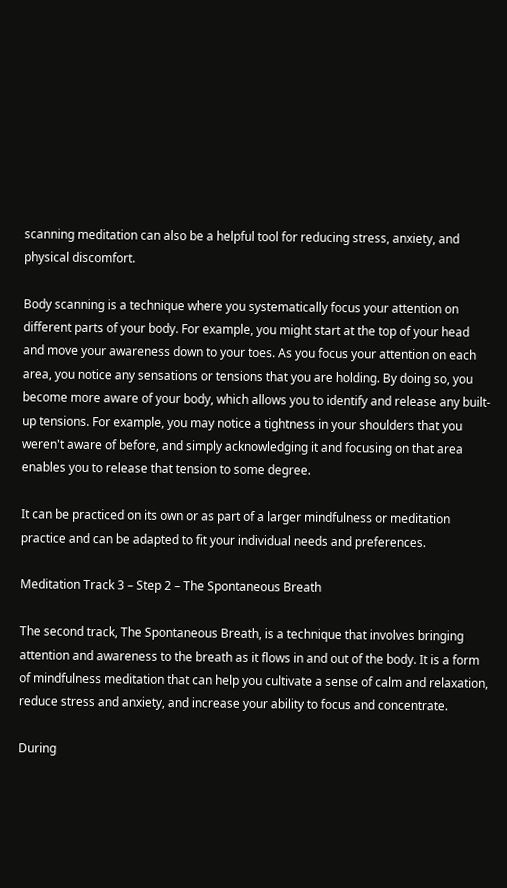scanning meditation can also be a helpful tool for reducing stress, anxiety, and physical discomfort.

Body scanning is a technique where you systematically focus your attention on different parts of your body. For example, you might start at the top of your head and move your awareness down to your toes. As you focus your attention on each area, you notice any sensations or tensions that you are holding. By doing so, you become more aware of your body, which allows you to identify and release any built-up tensions. For example, you may notice a tightness in your shoulders that you weren't aware of before, and simply acknowledging it and focusing on that area enables you to release that tension to some degree.

It can be practiced on its own or as part of a larger mindfulness or meditation practice and can be adapted to fit your individual needs and preferences.

Meditation Track 3 – Step 2 – The Spontaneous Breath

The second track, The Spontaneous Breath, is a technique that involves bringing attention and awareness to the breath as it flows in and out of the body. It is a form of mindfulness meditation that can help you cultivate a sense of calm and relaxation, reduce stress and anxiety, and increase your ability to focus and concentrate.

During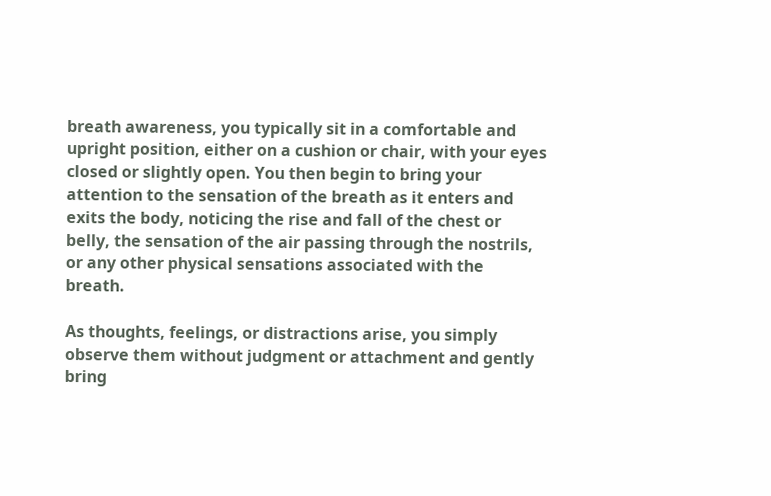breath awareness, you typically sit in a comfortable and upright position, either on a cushion or chair, with your eyes closed or slightly open. You then begin to bring your attention to the sensation of the breath as it enters and exits the body, noticing the rise and fall of the chest or belly, the sensation of the air passing through the nostrils, or any other physical sensations associated with the breath.

As thoughts, feelings, or distractions arise, you simply observe them without judgment or attachment and gently bring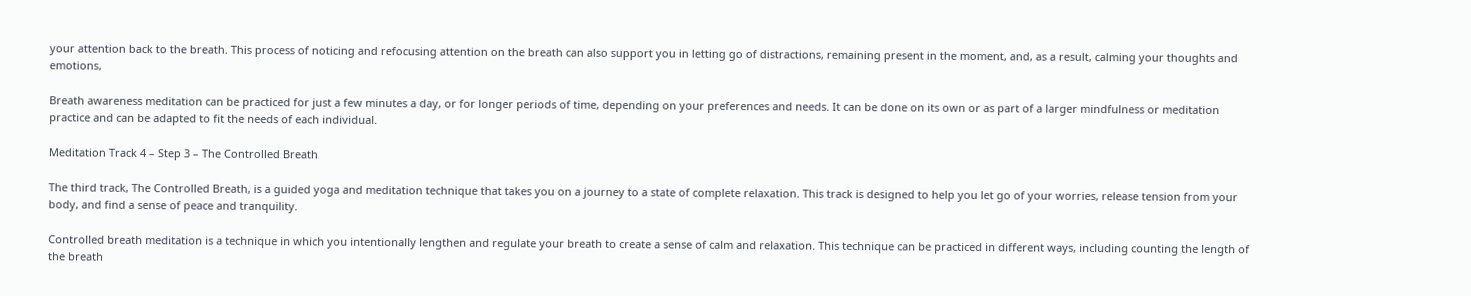your attention back to the breath. This process of noticing and refocusing attention on the breath can also support you in letting go of distractions, remaining present in the moment, and, as a result, calming your thoughts and emotions,

Breath awareness meditation can be practiced for just a few minutes a day, or for longer periods of time, depending on your preferences and needs. It can be done on its own or as part of a larger mindfulness or meditation practice and can be adapted to fit the needs of each individual.

Meditation Track 4 – Step 3 – The Controlled Breath

The third track, The Controlled Breath, is a guided yoga and meditation technique that takes you on a journey to a state of complete relaxation. This track is designed to help you let go of your worries, release tension from your body, and find a sense of peace and tranquility.

Controlled breath meditation is a technique in which you intentionally lengthen and regulate your breath to create a sense of calm and relaxation. This technique can be practiced in different ways, including counting the length of the breath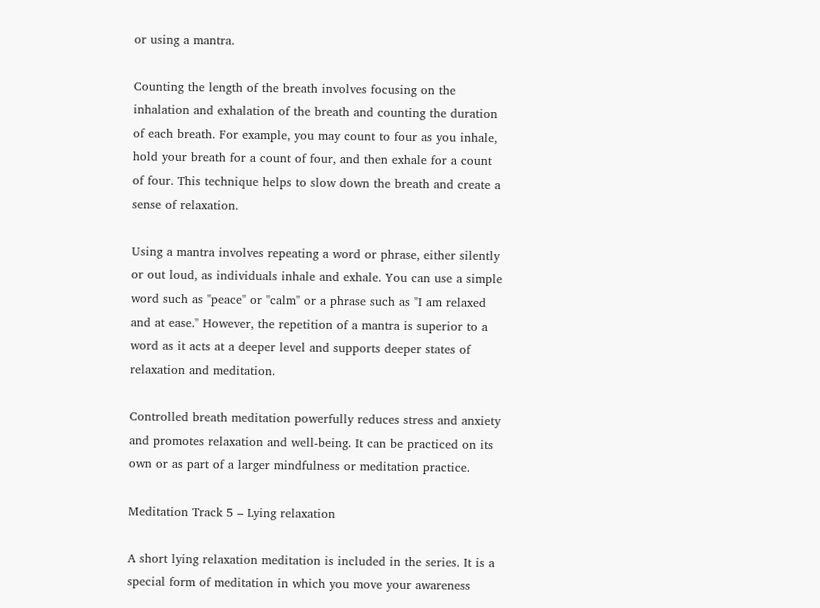or using a mantra.

Counting the length of the breath involves focusing on the inhalation and exhalation of the breath and counting the duration of each breath. For example, you may count to four as you inhale, hold your breath for a count of four, and then exhale for a count of four. This technique helps to slow down the breath and create a sense of relaxation.

Using a mantra involves repeating a word or phrase, either silently or out loud, as individuals inhale and exhale. You can use a simple word such as "peace" or "calm" or a phrase such as "I am relaxed and at ease." However, the repetition of a mantra is superior to a word as it acts at a deeper level and supports deeper states of relaxation and meditation.

Controlled breath meditation powerfully reduces stress and anxiety and promotes relaxation and well-being. It can be practiced on its own or as part of a larger mindfulness or meditation practice.

Meditation Track 5 – Lying relaxation

A short lying relaxation meditation is included in the series. It is a special form of meditation in which you move your awareness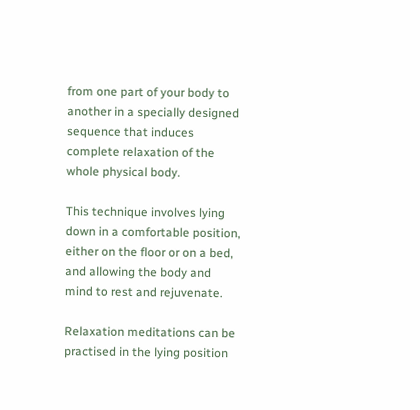from one part of your body to another in a specially designed sequence that induces complete relaxation of the whole physical body.

This technique involves lying down in a comfortable position, either on the floor or on a bed, and allowing the body and mind to rest and rejuvenate.

Relaxation meditations can be practised in the lying position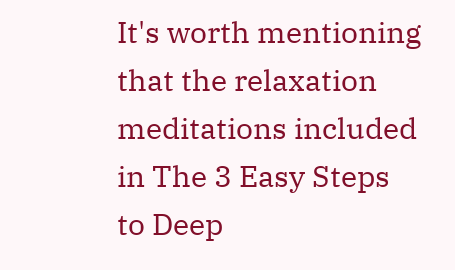It's worth mentioning that the relaxation meditations included in The 3 Easy Steps to Deep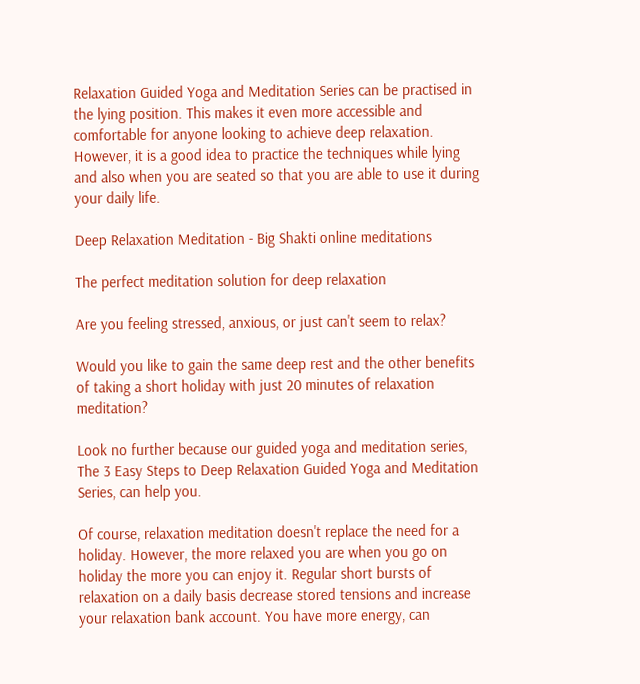Relaxation Guided Yoga and Meditation Series can be practised in the lying position. This makes it even more accessible and comfortable for anyone looking to achieve deep relaxation. However, it is a good idea to practice the techniques while lying and also when you are seated so that you are able to use it during your daily life.

Deep Relaxation Meditation - Big Shakti online meditations

The perfect meditation solution for deep relaxation

Are you feeling stressed, anxious, or just can't seem to relax?

Would you like to gain the same deep rest and the other benefits of taking a short holiday with just 20 minutes of relaxation meditation?

Look no further because our guided yoga and meditation series, The 3 Easy Steps to Deep Relaxation Guided Yoga and Meditation Series, can help you.

Of course, relaxation meditation doesn't replace the need for a holiday. However, the more relaxed you are when you go on holiday the more you can enjoy it. Regular short bursts of relaxation on a daily basis decrease stored tensions and increase your relaxation bank account. You have more energy, can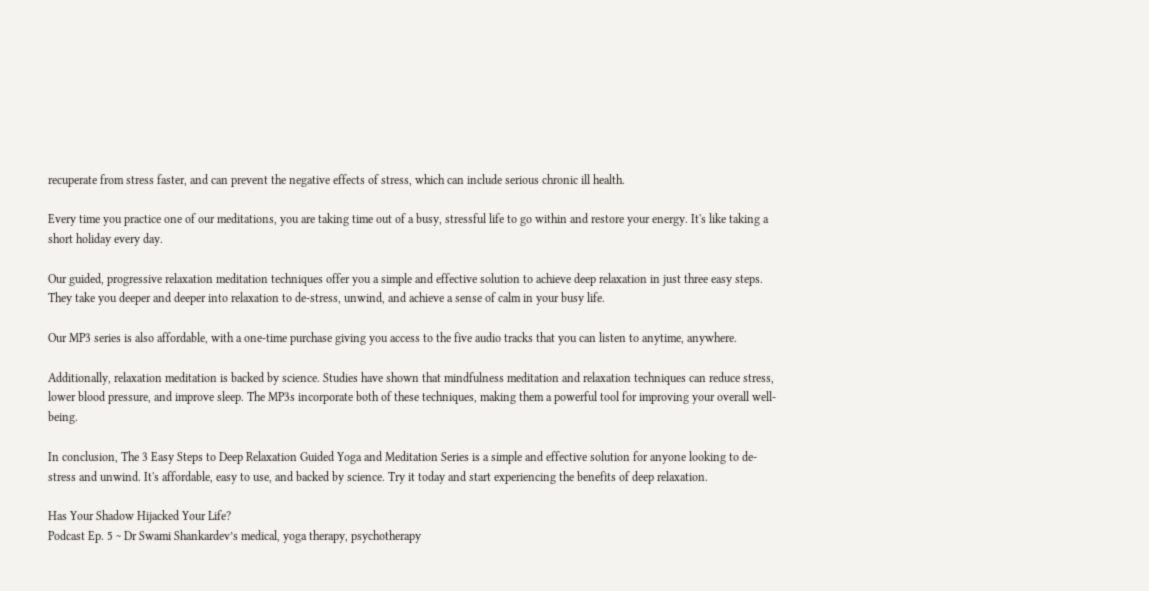recuperate from stress faster, and can prevent the negative effects of stress, which can include serious chronic ill health.

Every time you practice one of our meditations, you are taking time out of a busy, stressful life to go within and restore your energy. It's like taking a short holiday every day.

Our guided, progressive relaxation meditation techniques offer you a simple and effective solution to achieve deep relaxation in just three easy steps. They take you deeper and deeper into relaxation to de-stress, unwind, and achieve a sense of calm in your busy life.

Our MP3 series is also affordable, with a one-time purchase giving you access to the five audio tracks that you can listen to anytime, anywhere.

Additionally, relaxation meditation is backed by science. Studies have shown that mindfulness meditation and relaxation techniques can reduce stress, lower blood pressure, and improve sleep. The MP3s incorporate both of these techniques, making them a powerful tool for improving your overall well-being.

In conclusion, The 3 Easy Steps to Deep Relaxation Guided Yoga and Meditation Series is a simple and effective solution for anyone looking to de-stress and unwind. It's affordable, easy to use, and backed by science. Try it today and start experiencing the benefits of deep relaxation.

Has Your Shadow Hijacked Your Life?
Podcast Ep. 5 ~ Dr Swami Shankardev’s medical, yoga therapy, psychotherapy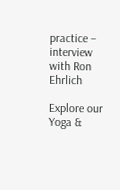practice – interview with Ron Ehrlich

Explore our Yoga &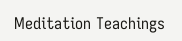Meditation Teachings